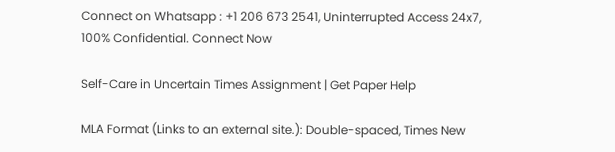Connect on Whatsapp : +1 206 673 2541, Uninterrupted Access 24x7, 100% Confidential. Connect Now

Self-Care in Uncertain Times Assignment | Get Paper Help

MLA Format (Links to an external site.): Double-spaced, Times New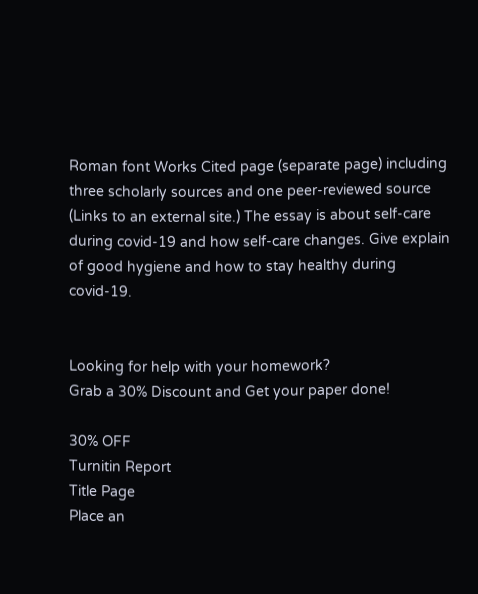Roman font Works Cited page (separate page) including three scholarly sources and one peer-reviewed source (Links to an external site.) The essay is about self-care during covid-19 and how self-care changes. Give explain of good hygiene and how to stay healthy during covid-19.


Looking for help with your homework?
Grab a 30% Discount and Get your paper done!

30% OFF
Turnitin Report
Title Page
Place an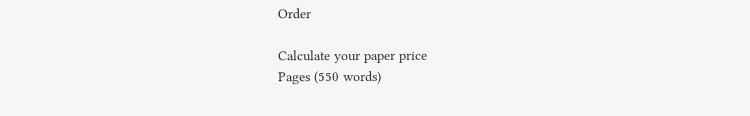Order

Calculate your paper price
Pages (550 words)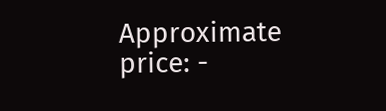Approximate price: -